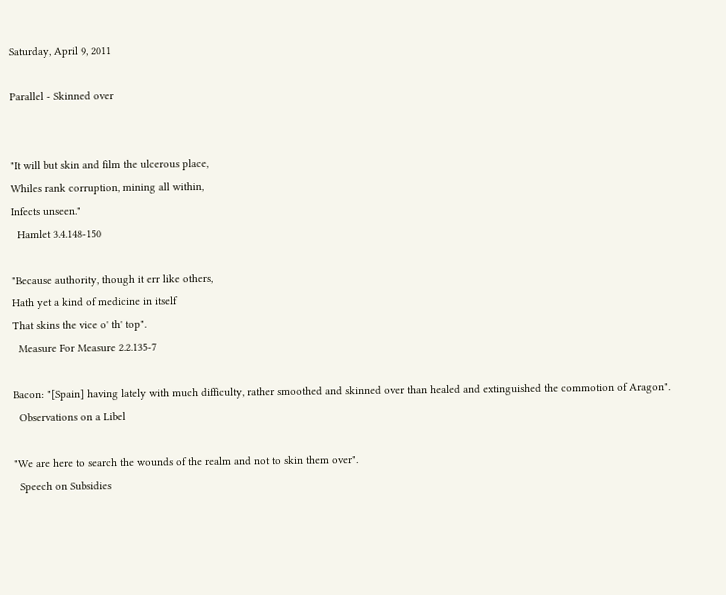Saturday, April 9, 2011

Parallel - Skinned over


"It will but skin and film the ulcerous place,
Whiles rank corruption, mining all within,
Infects unseen."
  Hamlet 3.4.148-150

"Because authority, though it err like others,
Hath yet a kind of medicine in itself
That skins the vice o' th' top".
  Measure For Measure 2.2.135-7

Bacon: "[Spain] having lately with much difficulty, rather smoothed and skinned over than healed and extinguished the commotion of Aragon".
  Observations on a Libel

"We are here to search the wounds of the realm and not to skin them over".
  Speech on Subsidies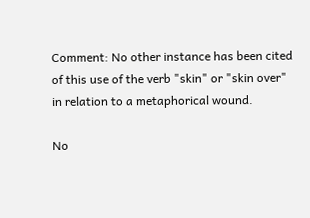Comment: No other instance has been cited of this use of the verb "skin" or "skin over" in relation to a metaphorical wound.

No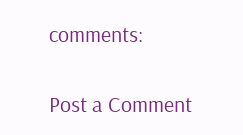comments:

Post a Comment